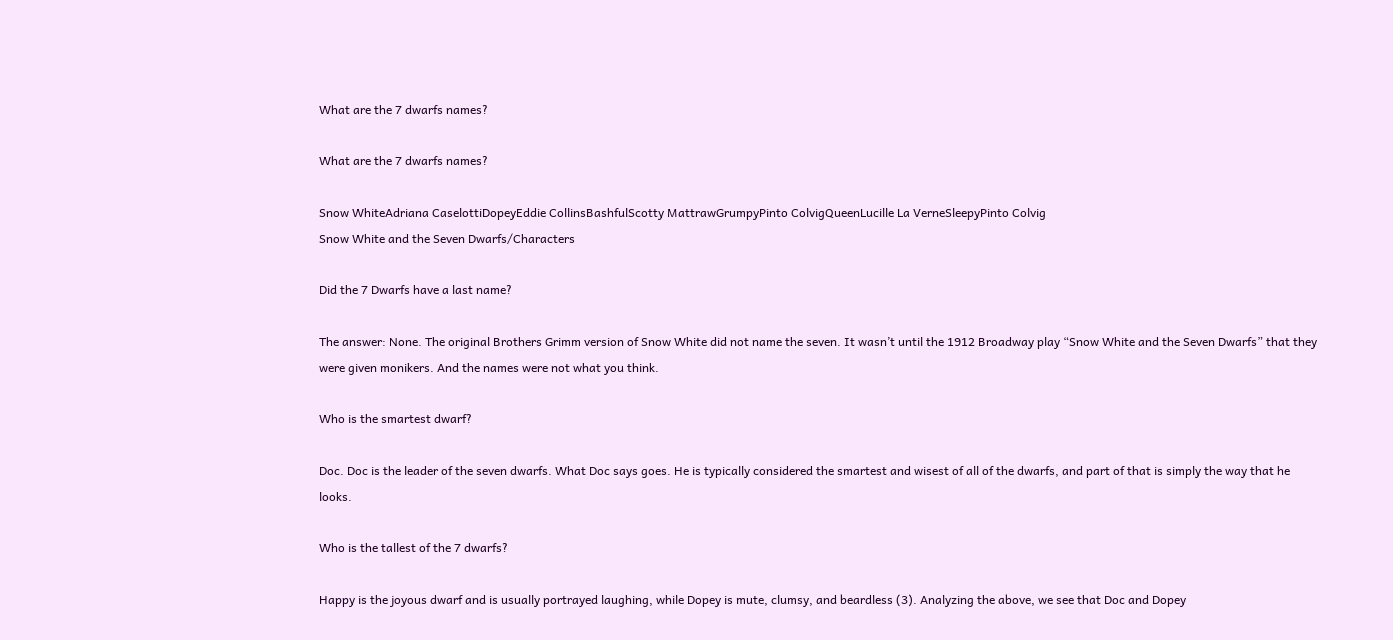What are the 7 dwarfs names?

What are the 7 dwarfs names?

Snow WhiteAdriana CaselottiDopeyEddie CollinsBashfulScotty MattrawGrumpyPinto ColvigQueenLucille La VerneSleepyPinto Colvig
Snow White and the Seven Dwarfs/Characters

Did the 7 Dwarfs have a last name?

The answer: None. The original Brothers Grimm version of Snow White did not name the seven. It wasn’t until the 1912 Broadway play “Snow White and the Seven Dwarfs” that they were given monikers. And the names were not what you think.

Who is the smartest dwarf?

Doc. Doc is the leader of the seven dwarfs. What Doc says goes. He is typically considered the smartest and wisest of all of the dwarfs, and part of that is simply the way that he looks.

Who is the tallest of the 7 dwarfs?

Happy is the joyous dwarf and is usually portrayed laughing, while Dopey is mute, clumsy, and beardless (3). Analyzing the above, we see that Doc and Dopey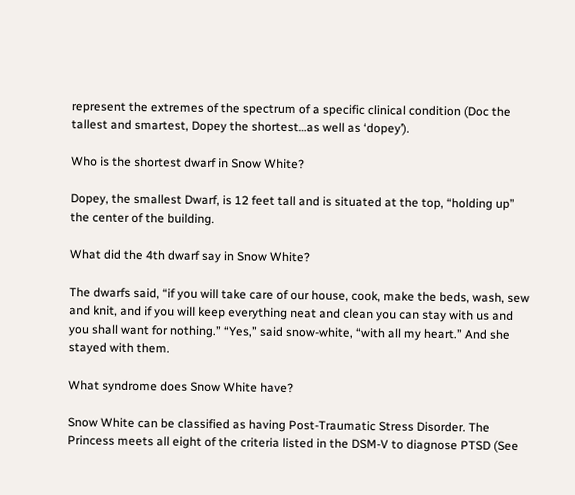represent the extremes of the spectrum of a specific clinical condition (Doc the tallest and smartest, Dopey the shortest…as well as ‘dopey’).

Who is the shortest dwarf in Snow White?

Dopey, the smallest Dwarf, is 12 feet tall and is situated at the top, “holding up” the center of the building.

What did the 4th dwarf say in Snow White?

The dwarfs said, “if you will take care of our house, cook, make the beds, wash, sew and knit, and if you will keep everything neat and clean you can stay with us and you shall want for nothing.” “Yes,” said snow-white, “with all my heart.” And she stayed with them.

What syndrome does Snow White have?

Snow White can be classified as having Post-Traumatic Stress Disorder. The Princess meets all eight of the criteria listed in the DSM-V to diagnose PTSD (See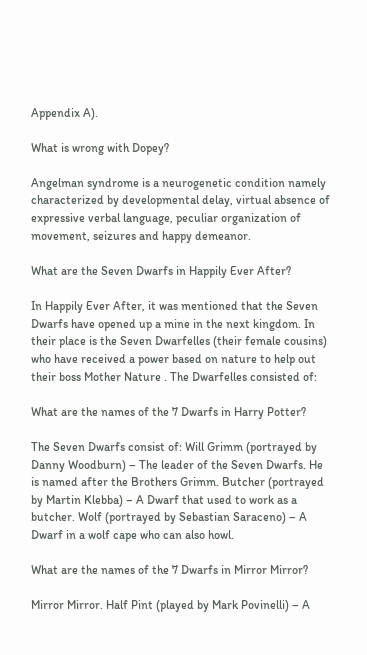Appendix A).

What is wrong with Dopey?

Angelman syndrome is a neurogenetic condition namely characterized by developmental delay, virtual absence of expressive verbal language, peculiar organization of movement, seizures and happy demeanor.

What are the Seven Dwarfs in Happily Ever After?

In Happily Ever After, it was mentioned that the Seven Dwarfs have opened up a mine in the next kingdom. In their place is the Seven Dwarfelles (their female cousins) who have received a power based on nature to help out their boss Mother Nature . The Dwarfelles consisted of:

What are the names of the 7 Dwarfs in Harry Potter?

The Seven Dwarfs consist of: Will Grimm (portrayed by Danny Woodburn) – The leader of the Seven Dwarfs. He is named after the Brothers Grimm. Butcher (portrayed by Martin Klebba) – A Dwarf that used to work as a butcher. Wolf (portrayed by Sebastian Saraceno) – A Dwarf in a wolf cape who can also howl.

What are the names of the 7 Dwarfs in Mirror Mirror?

Mirror Mirror. Half Pint (played by Mark Povinelli) – A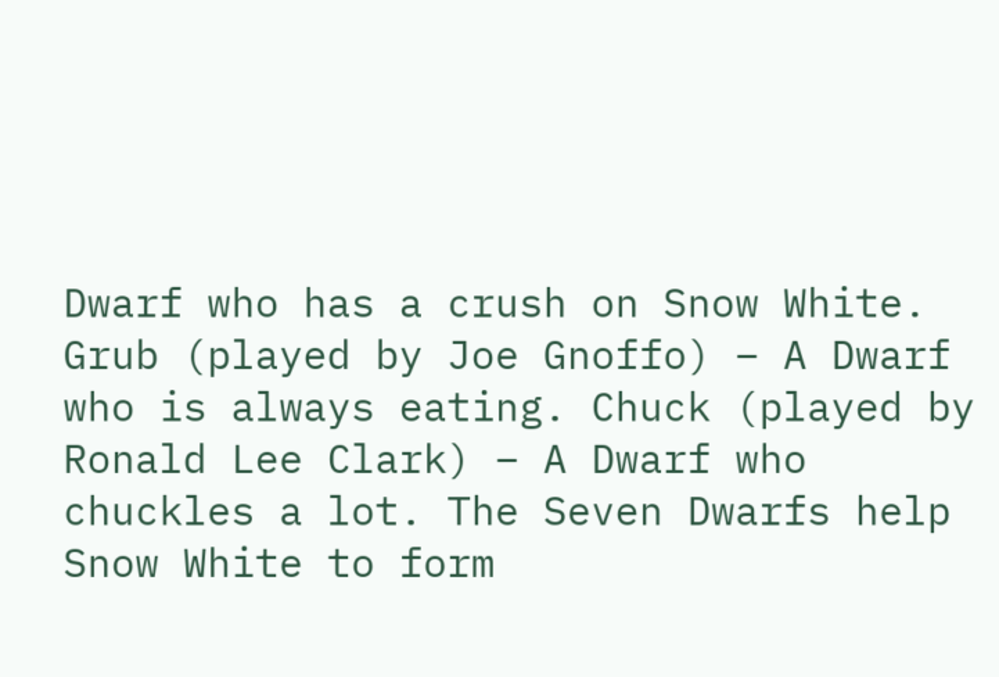Dwarf who has a crush on Snow White. Grub (played by Joe Gnoffo) – A Dwarf who is always eating. Chuck (played by Ronald Lee Clark) – A Dwarf who chuckles a lot. The Seven Dwarfs help Snow White to form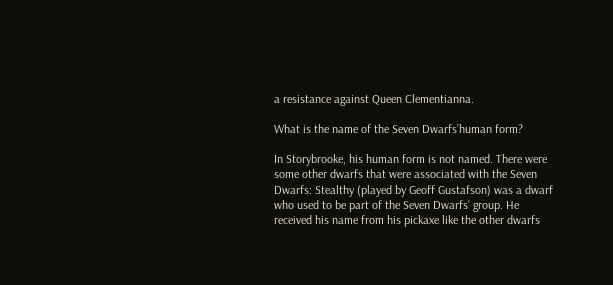a resistance against Queen Clementianna.

What is the name of the Seven Dwarfs’human form?

In Storybrooke, his human form is not named. There were some other dwarfs that were associated with the Seven Dwarfs: Stealthy (played by Geoff Gustafson) was a dwarf who used to be part of the Seven Dwarfs’ group. He received his name from his pickaxe like the other dwarfs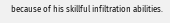because of his skillful infiltration abilities.